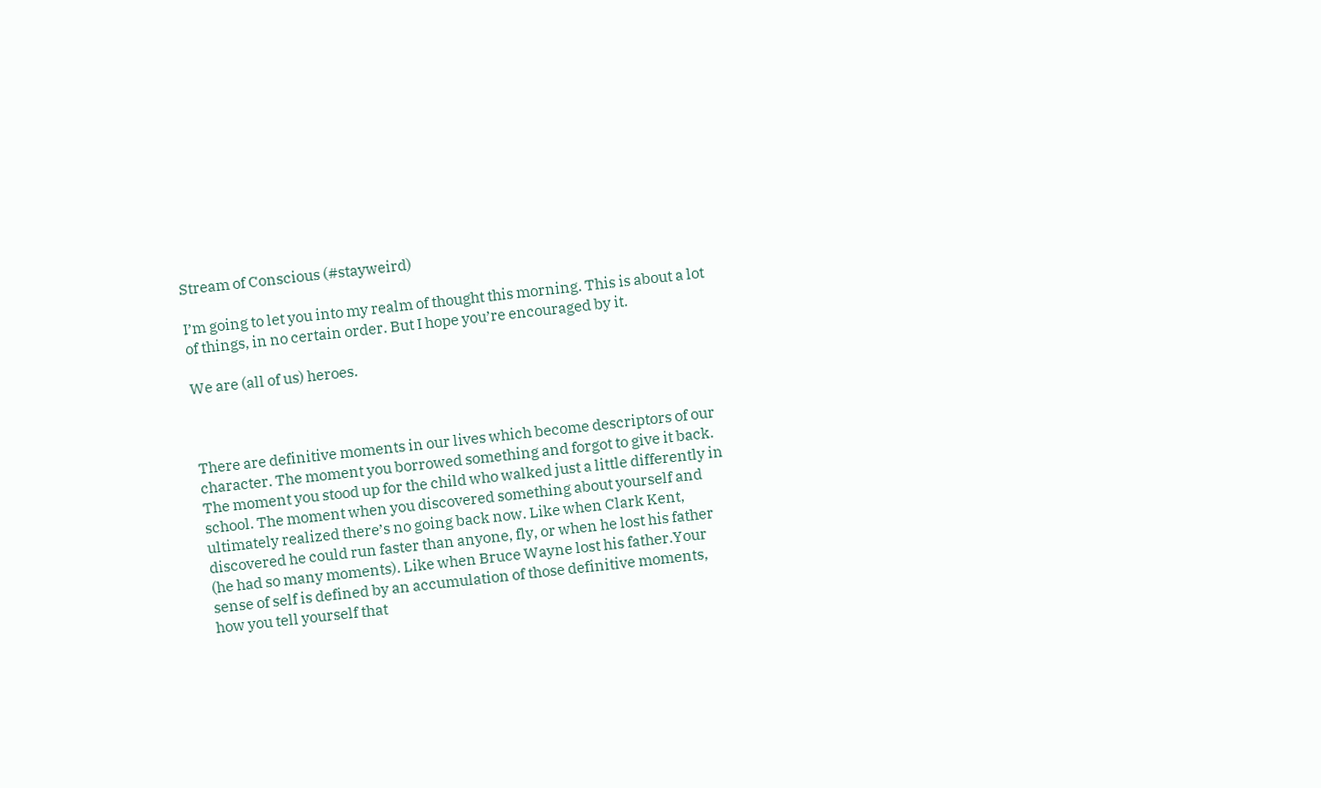Stream of Conscious (#stayweird)

I’m going to let you into my realm of thought this morning. This is about a lot of things, in no certain order. But I hope you’re encouraged by it.

We are (all of us) heroes.



There are definitive moments in our lives which become descriptors of our character. The moment you borrowed something and forgot to give it back. The moment you stood up for the child who walked just a little differently in school. The moment when you discovered something about yourself and ultimately realized there’s no going back now. Like when Clark Kent, discovered he could run faster than anyone, fly, or when he lost his father (he had so many moments). Like when Bruce Wayne lost his father.Your sense of self is defined by an accumulation of those definitive moments, how you tell yourself that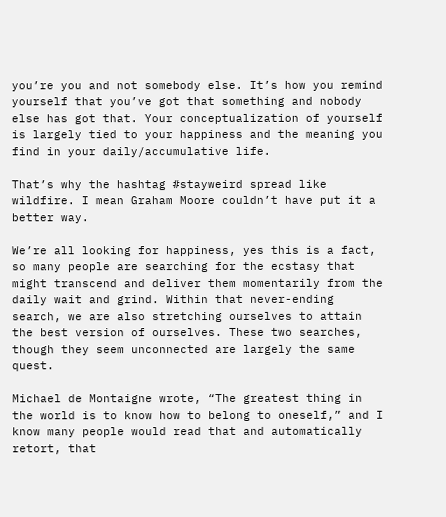you’re you and not somebody else. It’s how you remind yourself that you’ve got that something and nobody else has got that. Your conceptualization of yourself is largely tied to your happiness and the meaning you find in your daily/accumulative life.

That’s why the hashtag #stayweird spread like wildfire. I mean Graham Moore couldn’t have put it a better way.

We’re all looking for happiness, yes this is a fact, so many people are searching for the ecstasy that might transcend and deliver them momentarily from the daily wait and grind. Within that never-ending search, we are also stretching ourselves to attain the best version of ourselves. These two searches, though they seem unconnected are largely the same quest.

Michael de Montaigne wrote, “The greatest thing in the world is to know how to belong to oneself,” and I know many people would read that and automatically retort, that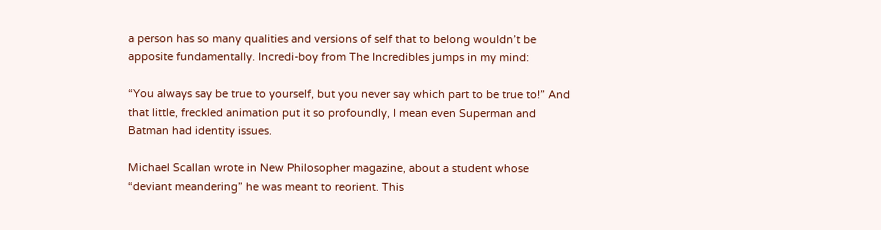a person has so many qualities and versions of self that to belong wouldn’t be apposite fundamentally. Incredi-boy from The Incredibles jumps in my mind:

“You always say be true to yourself, but you never say which part to be true to!” And that little, freckled animation put it so profoundly, I mean even Superman and Batman had identity issues.

Michael Scallan wrote in New Philosopher magazine, about a student whose “deviant meandering” he was meant to reorient. This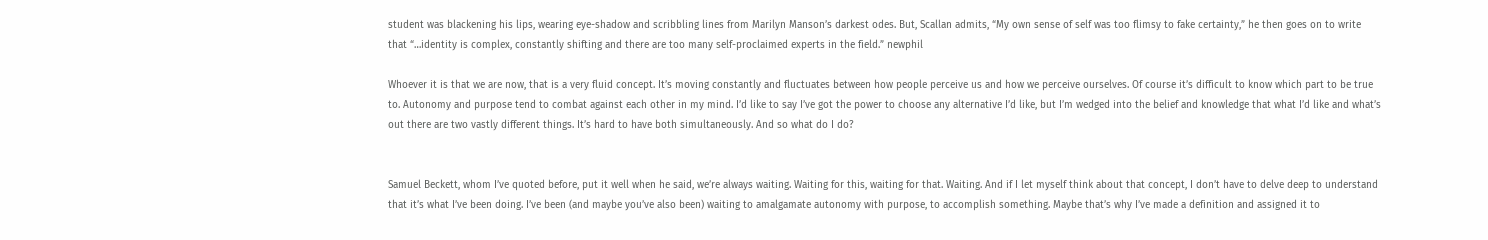student was blackening his lips, wearing eye-shadow and scribbling lines from Marilyn Manson’s darkest odes. But, Scallan admits, “My own sense of self was too flimsy to fake certainty,” he then goes on to write that “…identity is complex, constantly shifting and there are too many self-proclaimed experts in the field.” newphil

Whoever it is that we are now, that is a very fluid concept. It’s moving constantly and fluctuates between how people perceive us and how we perceive ourselves. Of course it’s difficult to know which part to be true to. Autonomy and purpose tend to combat against each other in my mind. I’d like to say I’ve got the power to choose any alternative I’d like, but I’m wedged into the belief and knowledge that what I’d like and what’s out there are two vastly different things. It’s hard to have both simultaneously. And so what do I do?


Samuel Beckett, whom I’ve quoted before, put it well when he said, we’re always waiting. Waiting for this, waiting for that. Waiting. And if I let myself think about that concept, I don’t have to delve deep to understand that it’s what I’ve been doing. I’ve been (and maybe you’ve also been) waiting to amalgamate autonomy with purpose, to accomplish something. Maybe that’s why I’ve made a definition and assigned it to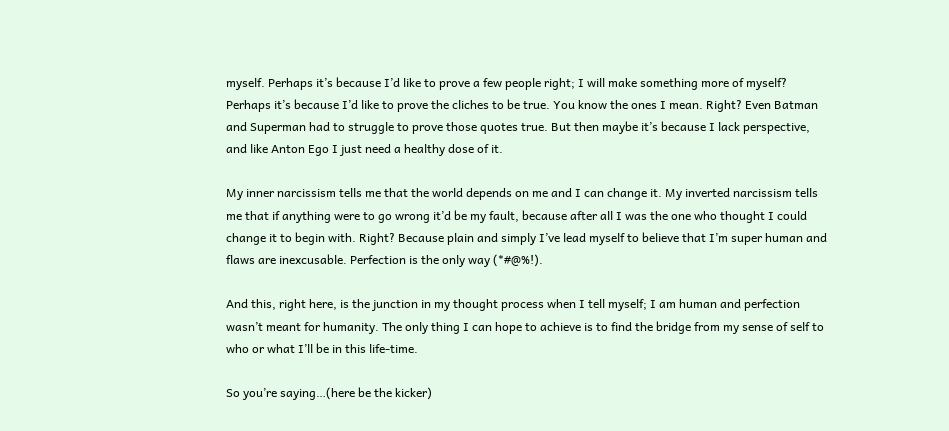myself. Perhaps it’s because I’d like to prove a few people right; I will make something more of myself? Perhaps it’s because I’d like to prove the cliches to be true. You know the ones I mean. Right? Even Batman and Superman had to struggle to prove those quotes true. But then maybe it’s because I lack perspective, and like Anton Ego I just need a healthy dose of it.

My inner narcissism tells me that the world depends on me and I can change it. My inverted narcissism tells me that if anything were to go wrong it’d be my fault, because after all I was the one who thought I could change it to begin with. Right? Because plain and simply I’ve lead myself to believe that I’m super human and flaws are inexcusable. Perfection is the only way (*#@%!).

And this, right here, is the junction in my thought process when I tell myself; I am human and perfection wasn’t meant for humanity. The only thing I can hope to achieve is to find the bridge from my sense of self to who or what I’ll be in this life-time.

So you’re saying…(here be the kicker)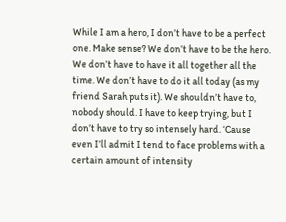While I am a hero, I don’t have to be a perfect one. Make sense? We don’t have to be the hero. We don’t have to have it all together all the time. We don’t have to do it all today (as my friend Sarah puts it). We shouldn’t have to, nobody should. I have to keep trying, but I don’t have to try so intensely hard. ‘Cause even I’ll admit I tend to face problems with a certain amount of intensity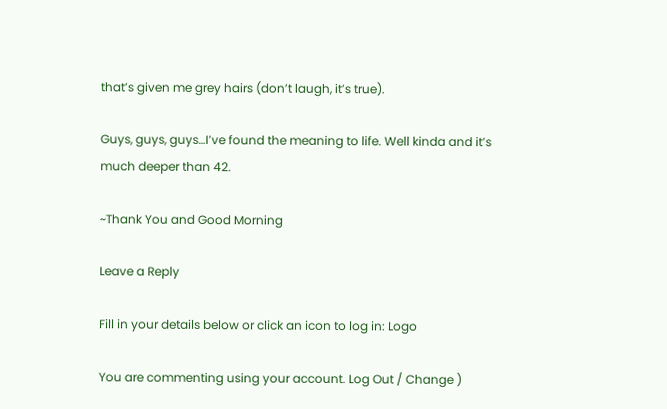that’s given me grey hairs (don’t laugh, it’s true).

Guys, guys, guys…I’ve found the meaning to life. Well kinda and it’s much deeper than 42.

~Thank You and Good Morning

Leave a Reply

Fill in your details below or click an icon to log in: Logo

You are commenting using your account. Log Out / Change )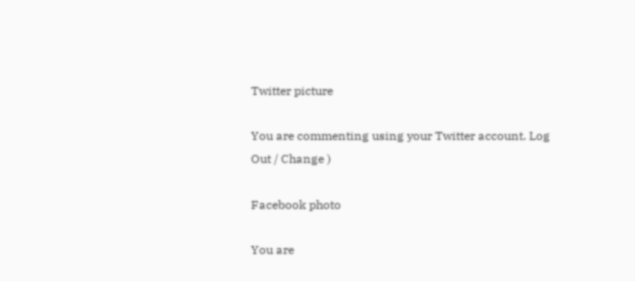Twitter picture

You are commenting using your Twitter account. Log Out / Change )

Facebook photo

You are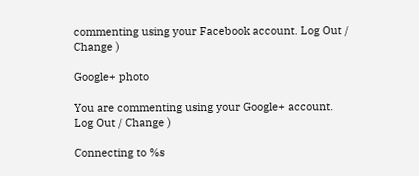commenting using your Facebook account. Log Out / Change )

Google+ photo

You are commenting using your Google+ account. Log Out / Change )

Connecting to %s